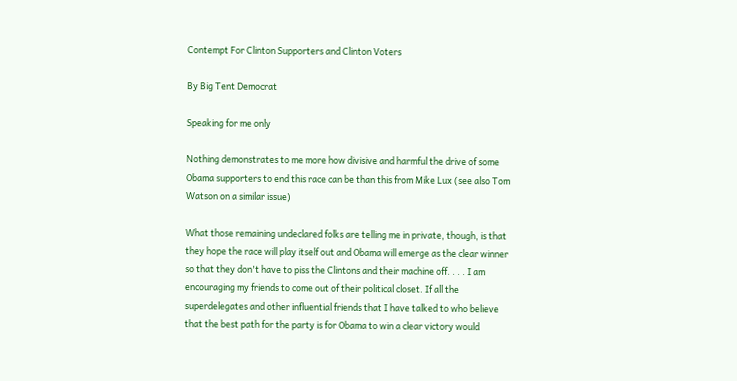Contempt For Clinton Supporters and Clinton Voters

By Big Tent Democrat

Speaking for me only

Nothing demonstrates to me more how divisive and harmful the drive of some Obama supporters to end this race can be than this from Mike Lux (see also Tom Watson on a similar issue)

What those remaining undeclared folks are telling me in private, though, is that they hope the race will play itself out and Obama will emerge as the clear winner so that they don't have to piss the Clintons and their machine off. . . . I am encouraging my friends to come out of their political closet. If all the superdelegates and other influential friends that I have talked to who believe that the best path for the party is for Obama to win a clear victory would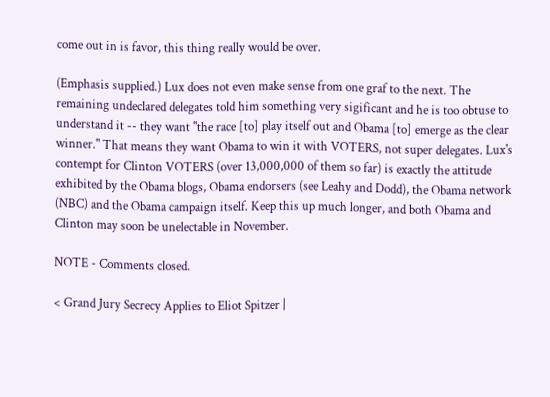come out in is favor, this thing really would be over.

(Emphasis supplied.) Lux does not even make sense from one graf to the next. The remaining undeclared delegates told him something very sigificant and he is too obtuse to understand it -- they want "the race [to] play itself out and Obama [to] emerge as the clear winner." That means they want Obama to win it with VOTERS, not super delegates. Lux's contempt for Clinton VOTERS (over 13,000,000 of them so far) is exactly the attitude exhibited by the Obama blogs, Obama endorsers (see Leahy and Dodd), the Obama network (NBC) and the Obama campaign itself. Keep this up much longer, and both Obama and Clinton may soon be unelectable in November.

NOTE - Comments closed.

< Grand Jury Secrecy Applies to Eliot Spitzer |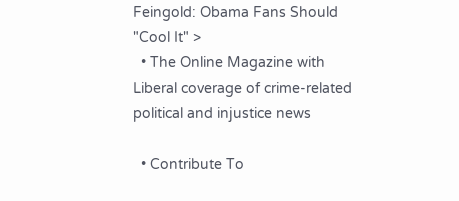Feingold: Obama Fans Should "Cool It" >
  • The Online Magazine with Liberal coverage of crime-related political and injustice news

  • Contribute To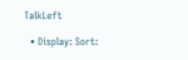TalkLeft

  • Display: Sort: